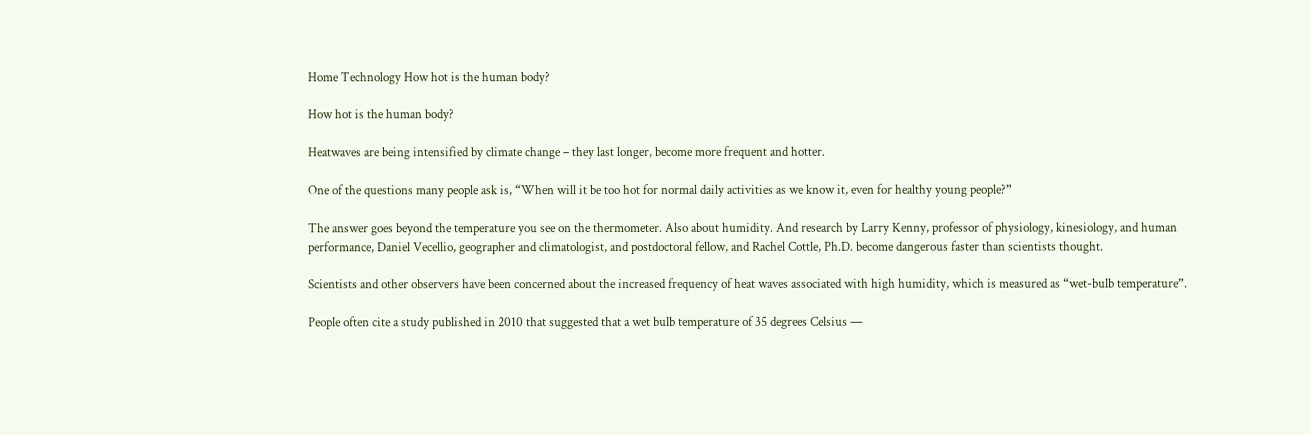Home Technology How hot is the human body?

How hot is the human body?

Heatwaves are being intensified by climate change – they last longer, become more frequent and hotter.

One of the questions many people ask is, “When will it be too hot for normal daily activities as we know it, even for healthy young people?”

The answer goes beyond the temperature you see on the thermometer. Also about humidity. And research by Larry Kenny, professor of physiology, kinesiology, and human performance, Daniel Vecellio, geographer and climatologist, and postdoctoral fellow, and Rachel Cottle, Ph.D. become dangerous faster than scientists thought.

Scientists and other observers have been concerned about the increased frequency of heat waves associated with high humidity, which is measured as “wet-bulb temperature”.

People often cite a study published in 2010 that suggested that a wet bulb temperature of 35 degrees Celsius —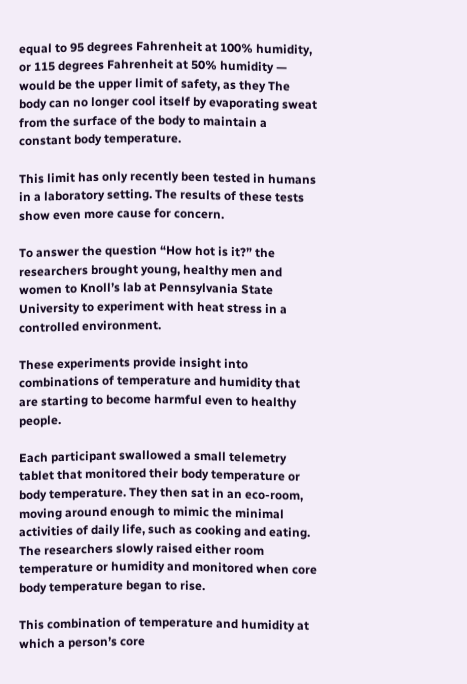equal to 95 degrees Fahrenheit at 100% humidity, or 115 degrees Fahrenheit at 50% humidity — would be the upper limit of safety, as they The body can no longer cool itself by evaporating sweat from the surface of the body to maintain a constant body temperature.

This limit has only recently been tested in humans in a laboratory setting. The results of these tests show even more cause for concern.

To answer the question “How hot is it?” the researchers brought young, healthy men and women to Knoll’s lab at Pennsylvania State University to experiment with heat stress in a controlled environment.

These experiments provide insight into combinations of temperature and humidity that are starting to become harmful even to healthy people.

Each participant swallowed a small telemetry tablet that monitored their body temperature or body temperature. They then sat in an eco-room, moving around enough to mimic the minimal activities of daily life, such as cooking and eating. The researchers slowly raised either room temperature or humidity and monitored when core body temperature began to rise.

This combination of temperature and humidity at which a person’s core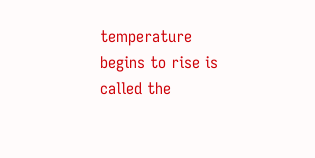temperature begins to rise is called the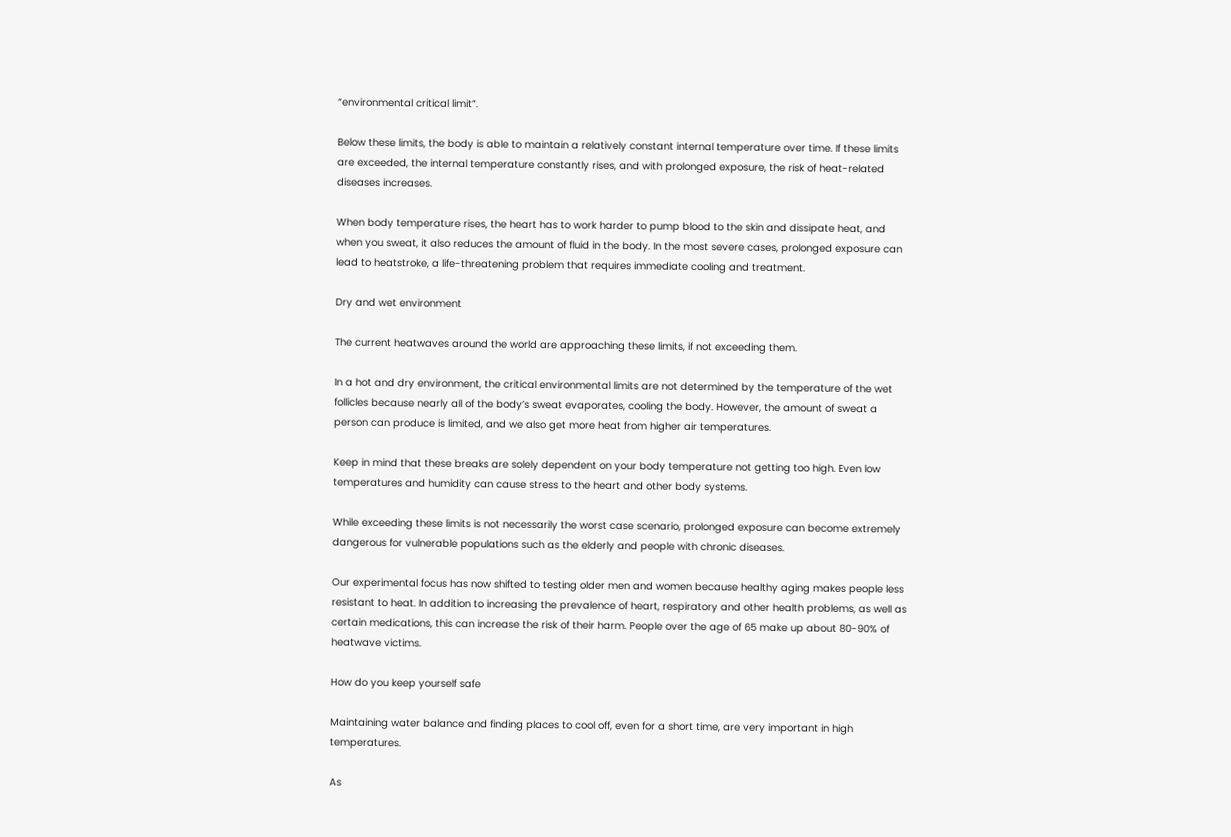“environmental critical limit”.

Below these limits, the body is able to maintain a relatively constant internal temperature over time. If these limits are exceeded, the internal temperature constantly rises, and with prolonged exposure, the risk of heat-related diseases increases.

When body temperature rises, the heart has to work harder to pump blood to the skin and dissipate heat, and when you sweat, it also reduces the amount of fluid in the body. In the most severe cases, prolonged exposure can lead to heatstroke, a life-threatening problem that requires immediate cooling and treatment.

Dry and wet environment

The current heatwaves around the world are approaching these limits, if not exceeding them.

In a hot and dry environment, the critical environmental limits are not determined by the temperature of the wet follicles because nearly all of the body’s sweat evaporates, cooling the body. However, the amount of sweat a person can produce is limited, and we also get more heat from higher air temperatures.

Keep in mind that these breaks are solely dependent on your body temperature not getting too high. Even low temperatures and humidity can cause stress to the heart and other body systems.

While exceeding these limits is not necessarily the worst case scenario, prolonged exposure can become extremely dangerous for vulnerable populations such as the elderly and people with chronic diseases.

Our experimental focus has now shifted to testing older men and women because healthy aging makes people less resistant to heat. In addition to increasing the prevalence of heart, respiratory and other health problems, as well as certain medications, this can increase the risk of their harm. People over the age of 65 make up about 80-90% of heatwave victims.

How do you keep yourself safe

Maintaining water balance and finding places to cool off, even for a short time, are very important in high temperatures.

As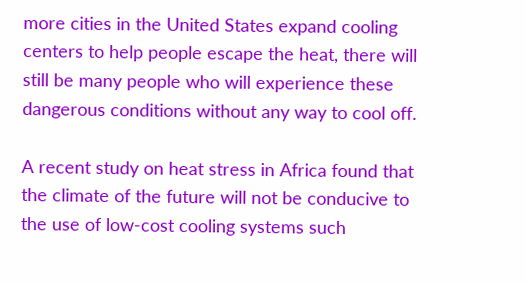more cities in the United States expand cooling centers to help people escape the heat, there will still be many people who will experience these dangerous conditions without any way to cool off.

A recent study on heat stress in Africa found that the climate of the future will not be conducive to the use of low-cost cooling systems such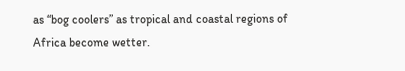as “bog coolers” as tropical and coastal regions of Africa become wetter.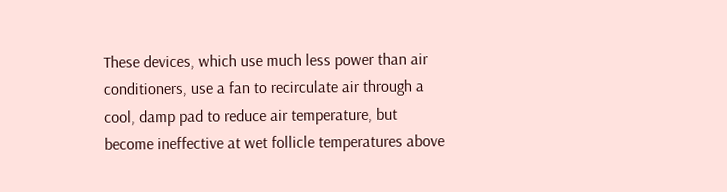These devices, which use much less power than air conditioners, use a fan to recirculate air through a cool, damp pad to reduce air temperature, but become ineffective at wet follicle temperatures above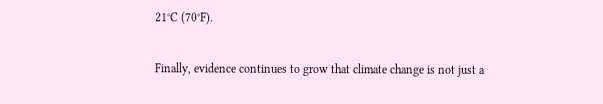21°C (70°F).

Finally, evidence continues to grow that climate change is not just a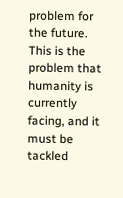problem for the future. This is the problem that humanity is currently facing, and it must be tackled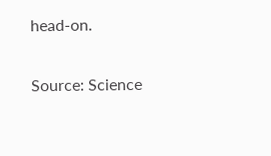head-on.

Source: Science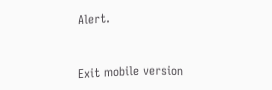Alert.


Exit mobile version